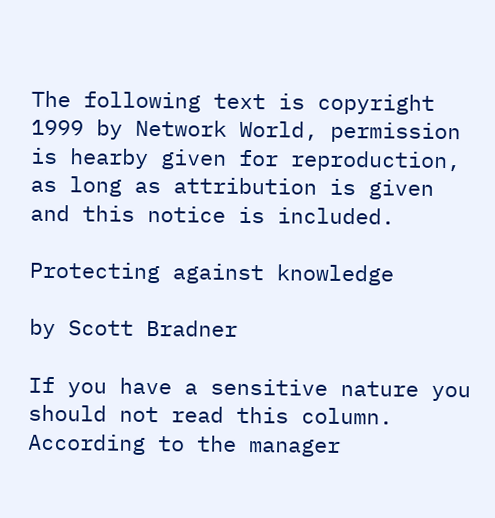The following text is copyright 1999 by Network World, permission is hearby given for reproduction, as long as attribution is given and this notice is included.

Protecting against knowledge

by Scott Bradner

If you have a sensitive nature you should not read this column. According to the manager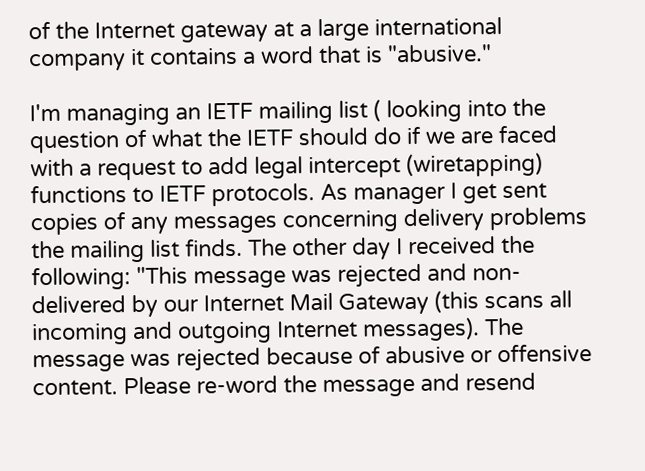of the Internet gateway at a large international company it contains a word that is "abusive."

I'm managing an IETF mailing list ( looking into the question of what the IETF should do if we are faced with a request to add legal intercept (wiretapping) functions to IETF protocols. As manager I get sent copies of any messages concerning delivery problems the mailing list finds. The other day I received the following: "This message was rejected and non-delivered by our Internet Mail Gateway (this scans all incoming and outgoing Internet messages). The message was rejected because of abusive or offensive content. Please re-word the message and resend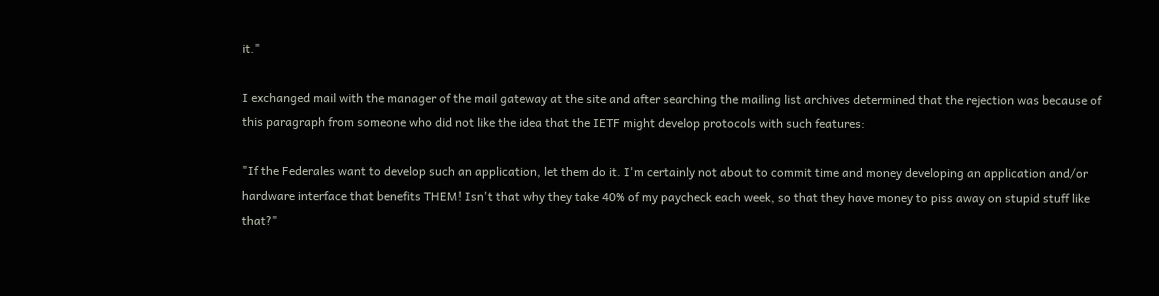it."

I exchanged mail with the manager of the mail gateway at the site and after searching the mailing list archives determined that the rejection was because of this paragraph from someone who did not like the idea that the IETF might develop protocols with such features:

"If the Federales want to develop such an application, let them do it. I'm certainly not about to commit time and money developing an application and/or hardware interface that benefits THEM! Isn't that why they take 40% of my paycheck each week, so that they have money to piss away on stupid stuff like that?"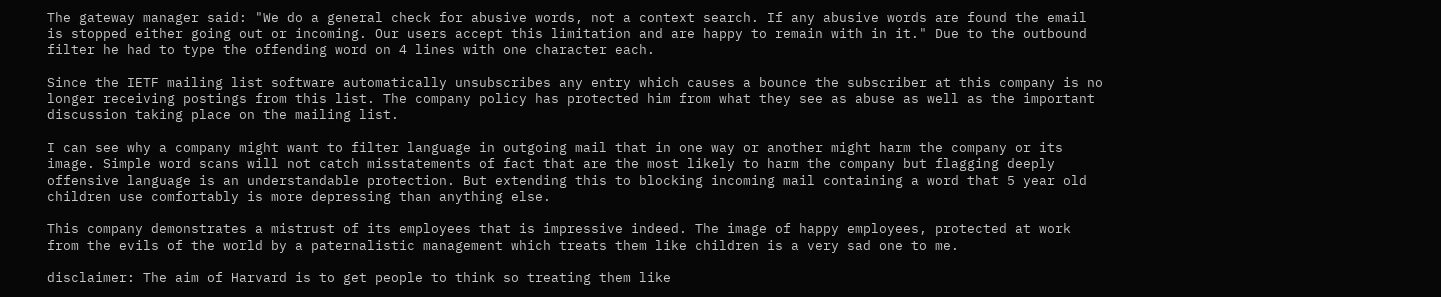The gateway manager said: "We do a general check for abusive words, not a context search. If any abusive words are found the email is stopped either going out or incoming. Our users accept this limitation and are happy to remain with in it." Due to the outbound filter he had to type the offending word on 4 lines with one character each.

Since the IETF mailing list software automatically unsubscribes any entry which causes a bounce the subscriber at this company is no longer receiving postings from this list. The company policy has protected him from what they see as abuse as well as the important discussion taking place on the mailing list.

I can see why a company might want to filter language in outgoing mail that in one way or another might harm the company or its image. Simple word scans will not catch misstatements of fact that are the most likely to harm the company but flagging deeply offensive language is an understandable protection. But extending this to blocking incoming mail containing a word that 5 year old children use comfortably is more depressing than anything else.

This company demonstrates a mistrust of its employees that is impressive indeed. The image of happy employees, protected at work from the evils of the world by a paternalistic management which treats them like children is a very sad one to me.

disclaimer: The aim of Harvard is to get people to think so treating them like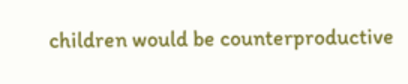children would be counterproductive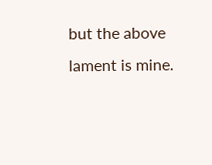but the above lament is mine.